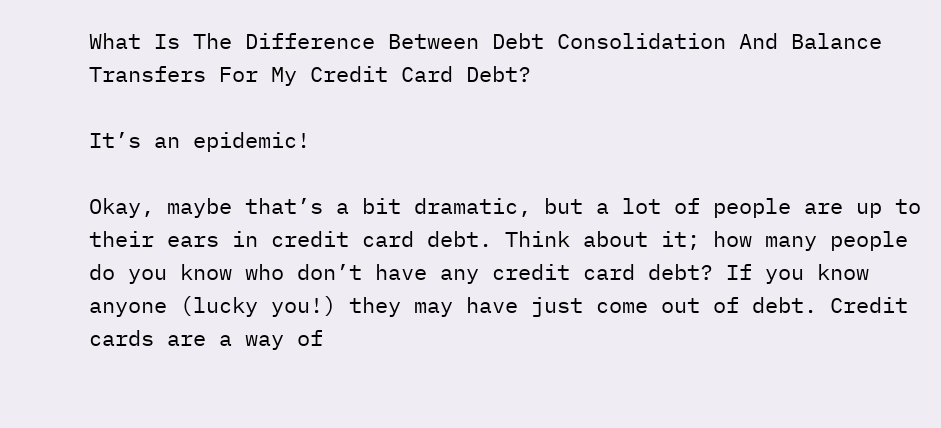What Is The Difference Between Debt Consolidation And Balance Transfers For My Credit Card Debt?

It’s an epidemic!

Okay, maybe that’s a bit dramatic, but a lot of people are up to their ears in credit card debt. Think about it; how many people do you know who don’t have any credit card debt? If you know anyone (lucky you!) they may have just come out of debt. Credit cards are a way of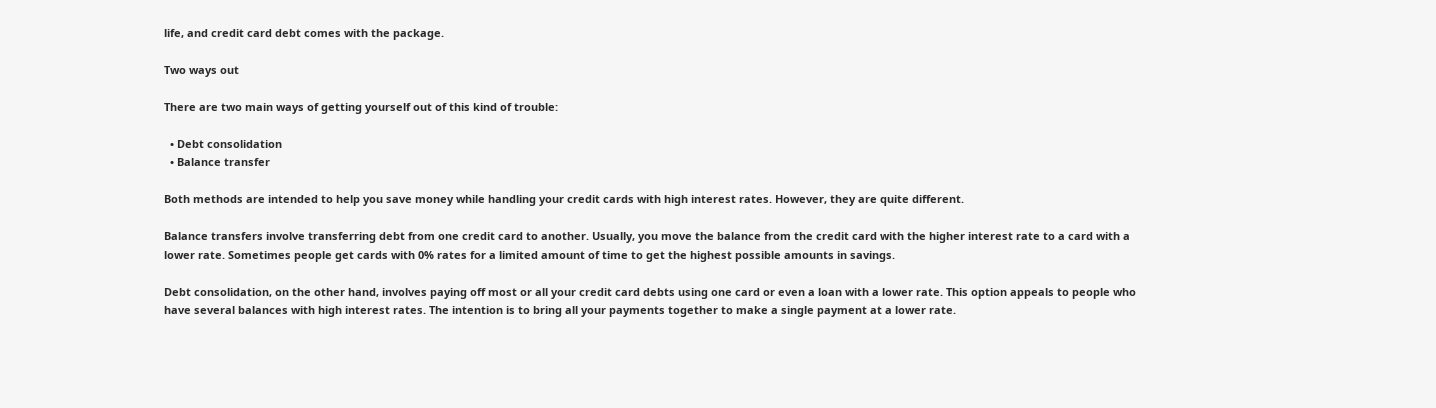life, and credit card debt comes with the package.

Two ways out

There are two main ways of getting yourself out of this kind of trouble:

  • Debt consolidation
  • Balance transfer

Both methods are intended to help you save money while handling your credit cards with high interest rates. However, they are quite different.

Balance transfers involve transferring debt from one credit card to another. Usually, you move the balance from the credit card with the higher interest rate to a card with a lower rate. Sometimes people get cards with 0% rates for a limited amount of time to get the highest possible amounts in savings.

Debt consolidation, on the other hand, involves paying off most or all your credit card debts using one card or even a loan with a lower rate. This option appeals to people who have several balances with high interest rates. The intention is to bring all your payments together to make a single payment at a lower rate.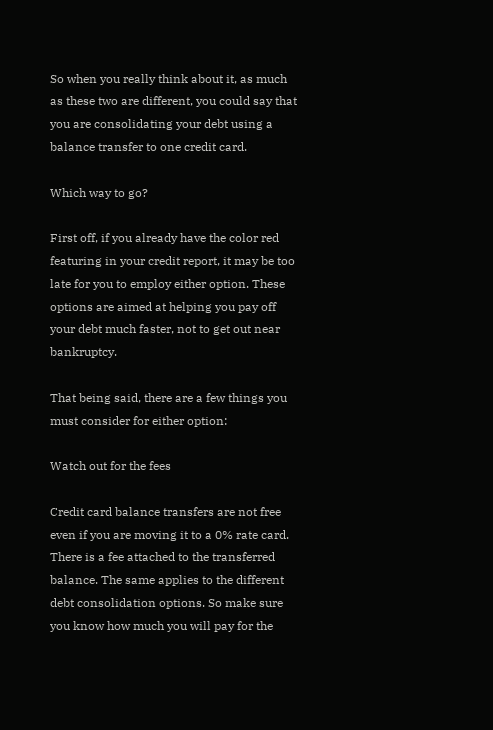So when you really think about it, as much as these two are different, you could say that you are consolidating your debt using a balance transfer to one credit card.

Which way to go?

First off, if you already have the color red featuring in your credit report, it may be too late for you to employ either option. These options are aimed at helping you pay off your debt much faster, not to get out near bankruptcy.

That being said, there are a few things you must consider for either option:

Watch out for the fees

Credit card balance transfers are not free even if you are moving it to a 0% rate card. There is a fee attached to the transferred balance. The same applies to the different debt consolidation options. So make sure you know how much you will pay for the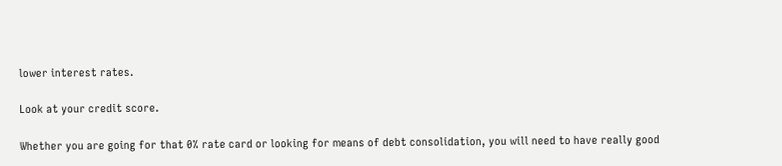lower interest rates.

Look at your credit score.

Whether you are going for that 0% rate card or looking for means of debt consolidation, you will need to have really good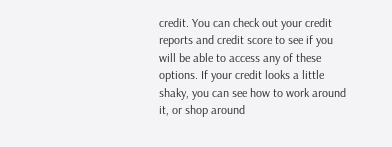credit. You can check out your credit reports and credit score to see if you will be able to access any of these options. If your credit looks a little shaky, you can see how to work around it, or shop around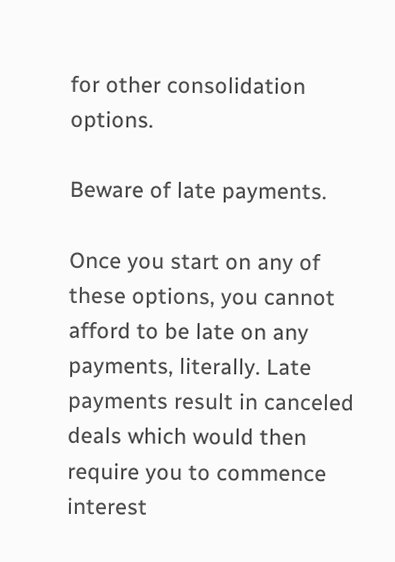for other consolidation options.

Beware of late payments.

Once you start on any of these options, you cannot afford to be late on any payments, literally. Late payments result in canceled deals which would then require you to commence interest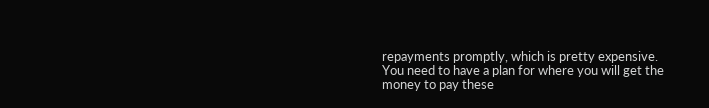repayments promptly, which is pretty expensive. You need to have a plan for where you will get the money to pay these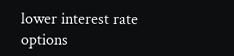lower interest rate options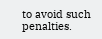to avoid such penalties.